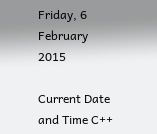Friday, 6 February 2015

Current Date and Time C++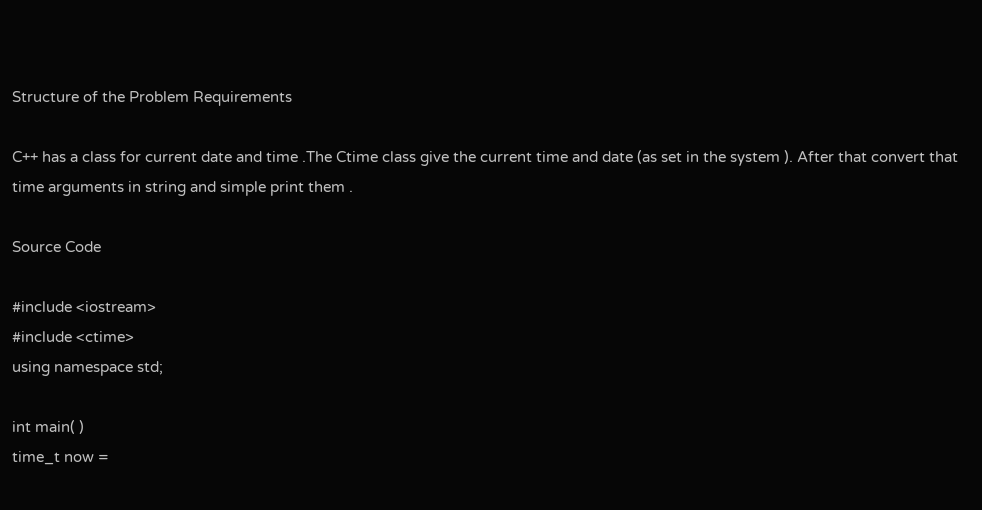Structure of the Problem Requirements

C++ has a class for current date and time .The Ctime class give the current time and date (as set in the system ). After that convert that time arguments in string and simple print them .

Source Code

#include <iostream>
#include <ctime>
using namespace std;

int main( )
time_t now =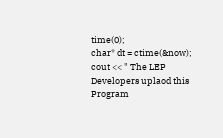time(0);
char* dt = ctime(&now);
cout << " The LEP Developers uplaod this Program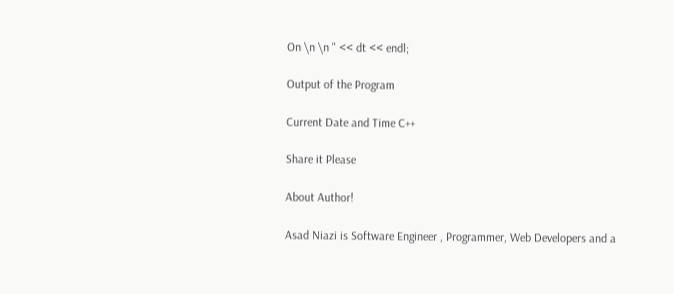On \n \n " << dt << endl;

Output of the Program

Current Date and Time C++

Share it Please

About Author!

Asad Niazi is Software Engineer , Programmer, Web Developers and a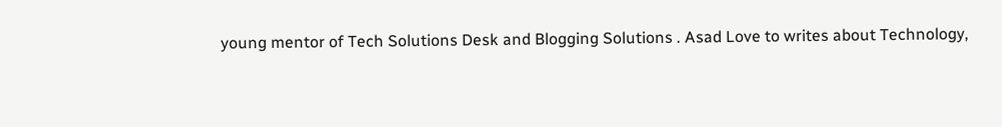young mentor of Tech Solutions Desk and Blogging Solutions . Asad Love to writes about Technology,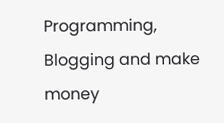Programming, Blogging and make money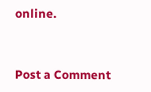online.


Post a Comment